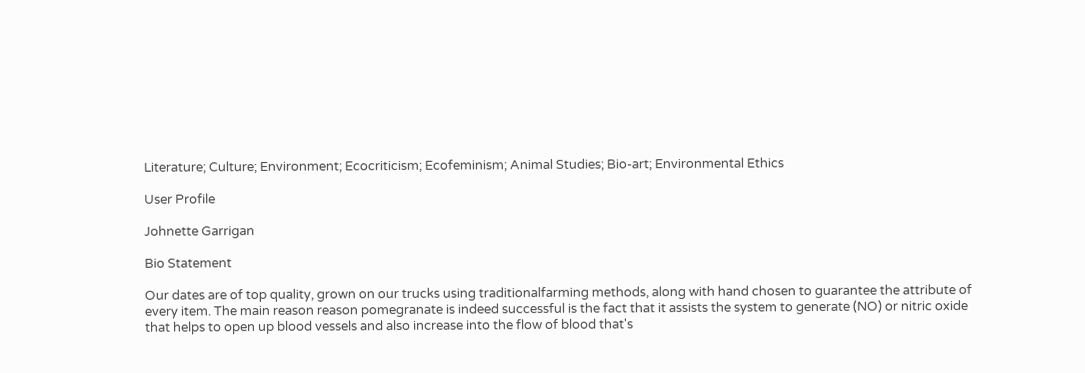Literature; Culture; Environment; Ecocriticism; Ecofeminism; Animal Studies; Bio-art; Environmental Ethics

User Profile

Johnette Garrigan

Bio Statement

Our dates are of top quality, grown on our trucks using traditionalfarming methods, along with hand chosen to guarantee the attribute of every item. The main reason reason pomegranate is indeed successful is the fact that it assists the system to generate (NO) or nitric oxide that helps to open up blood vessels and also increase into the flow of blood that's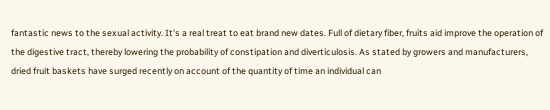fantastic news to the sexual activity. It's a real treat to eat brand new dates. Full of dietary fiber, fruits aid improve the operation of the digestive tract, thereby lowering the probability of constipation and diverticulosis. As stated by growers and manufacturers, dried fruit baskets have surged recently on account of the quantity of time an individual can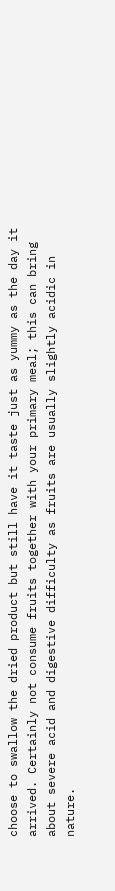choose to swallow the dried product but still have it taste just as yummy as the day it arrived. Certainly not consume fruits together with your primary meal; this can bring about severe acid and digestive difficulty as fruits are usually slightly acidic in nature.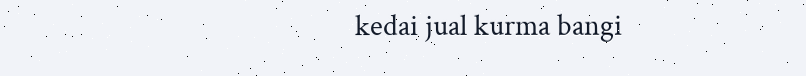kedai jual kurma bangi